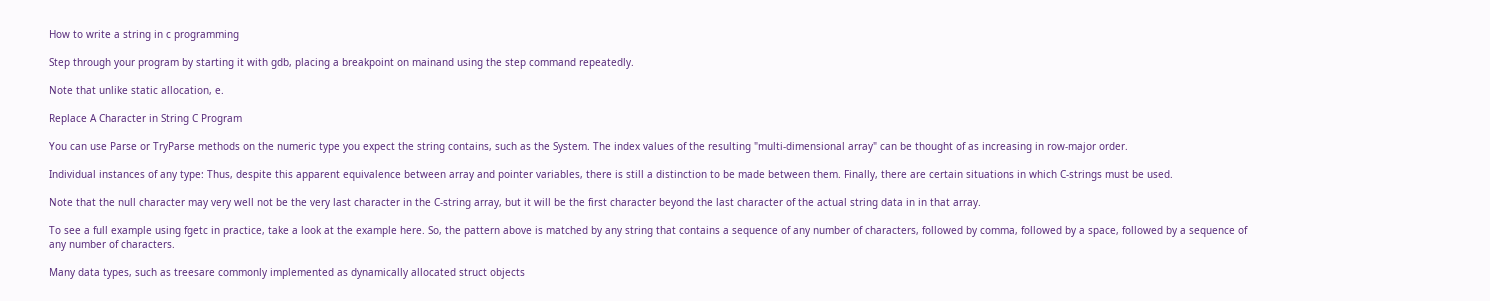How to write a string in c programming

Step through your program by starting it with gdb, placing a breakpoint on mainand using the step command repeatedly.

Note that unlike static allocation, e.

Replace A Character in String C Program

You can use Parse or TryParse methods on the numeric type you expect the string contains, such as the System. The index values of the resulting "multi-dimensional array" can be thought of as increasing in row-major order.

Individual instances of any type: Thus, despite this apparent equivalence between array and pointer variables, there is still a distinction to be made between them. Finally, there are certain situations in which C-strings must be used.

Note that the null character may very well not be the very last character in the C-string array, but it will be the first character beyond the last character of the actual string data in in that array.

To see a full example using fgetc in practice, take a look at the example here. So, the pattern above is matched by any string that contains a sequence of any number of characters, followed by comma, followed by a space, followed by a sequence of any number of characters.

Many data types, such as treesare commonly implemented as dynamically allocated struct objects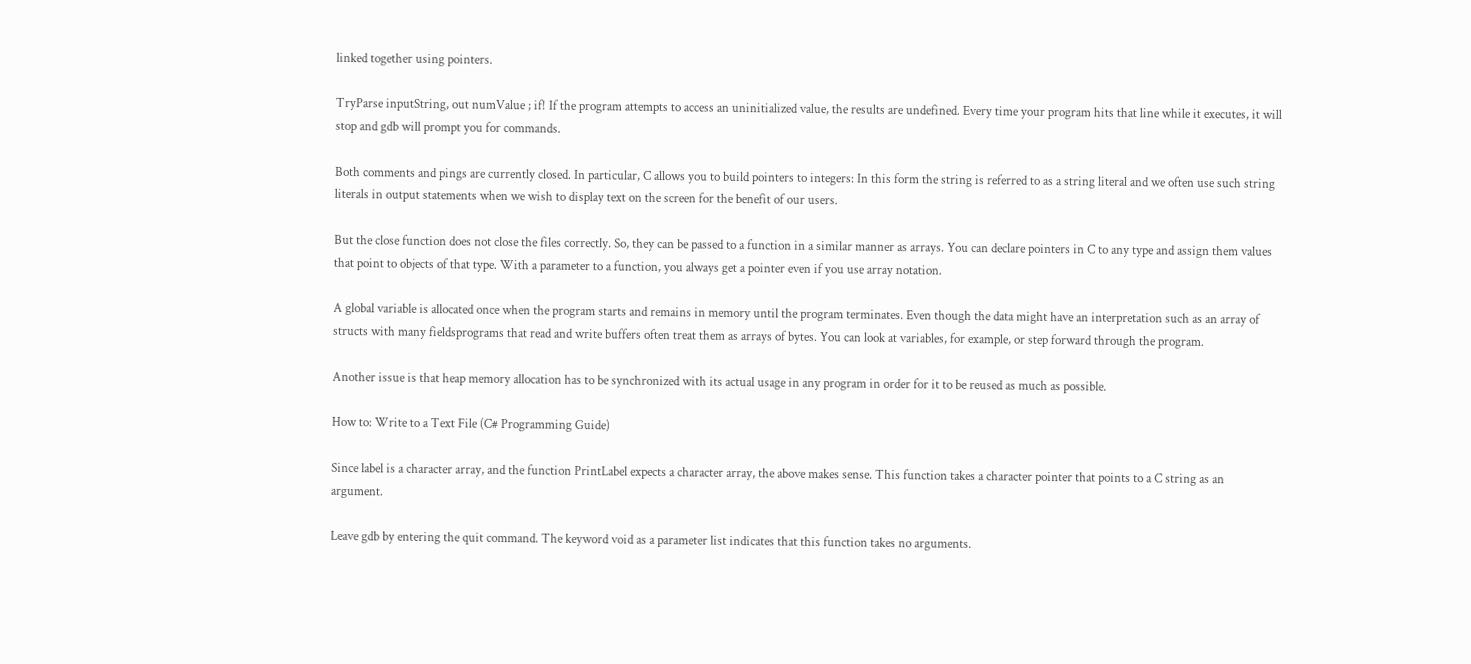linked together using pointers.

TryParse inputString, out numValue ; if! If the program attempts to access an uninitialized value, the results are undefined. Every time your program hits that line while it executes, it will stop and gdb will prompt you for commands.

Both comments and pings are currently closed. In particular, C allows you to build pointers to integers: In this form the string is referred to as a string literal and we often use such string literals in output statements when we wish to display text on the screen for the benefit of our users.

But the close function does not close the files correctly. So, they can be passed to a function in a similar manner as arrays. You can declare pointers in C to any type and assign them values that point to objects of that type. With a parameter to a function, you always get a pointer even if you use array notation.

A global variable is allocated once when the program starts and remains in memory until the program terminates. Even though the data might have an interpretation such as an array of structs with many fieldsprograms that read and write buffers often treat them as arrays of bytes. You can look at variables, for example, or step forward through the program.

Another issue is that heap memory allocation has to be synchronized with its actual usage in any program in order for it to be reused as much as possible.

How to: Write to a Text File (C# Programming Guide)

Since label is a character array, and the function PrintLabel expects a character array, the above makes sense. This function takes a character pointer that points to a C string as an argument.

Leave gdb by entering the quit command. The keyword void as a parameter list indicates that this function takes no arguments.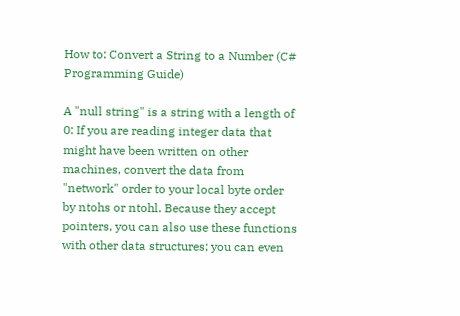How to: Convert a String to a Number (C# Programming Guide)

A "null string" is a string with a length of 0: If you are reading integer data that might have been written on other machines, convert the data from "network" order to your local byte order by ntohs or ntohl. Because they accept pointers, you can also use these functions with other data structures; you can even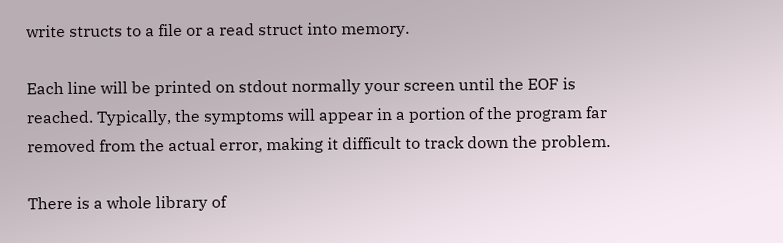write structs to a file or a read struct into memory.

Each line will be printed on stdout normally your screen until the EOF is reached. Typically, the symptoms will appear in a portion of the program far removed from the actual error, making it difficult to track down the problem.

There is a whole library of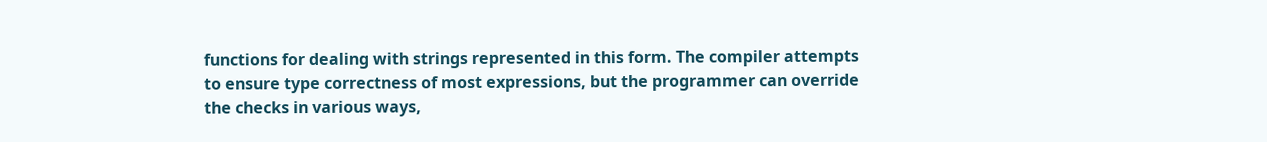functions for dealing with strings represented in this form. The compiler attempts to ensure type correctness of most expressions, but the programmer can override the checks in various ways,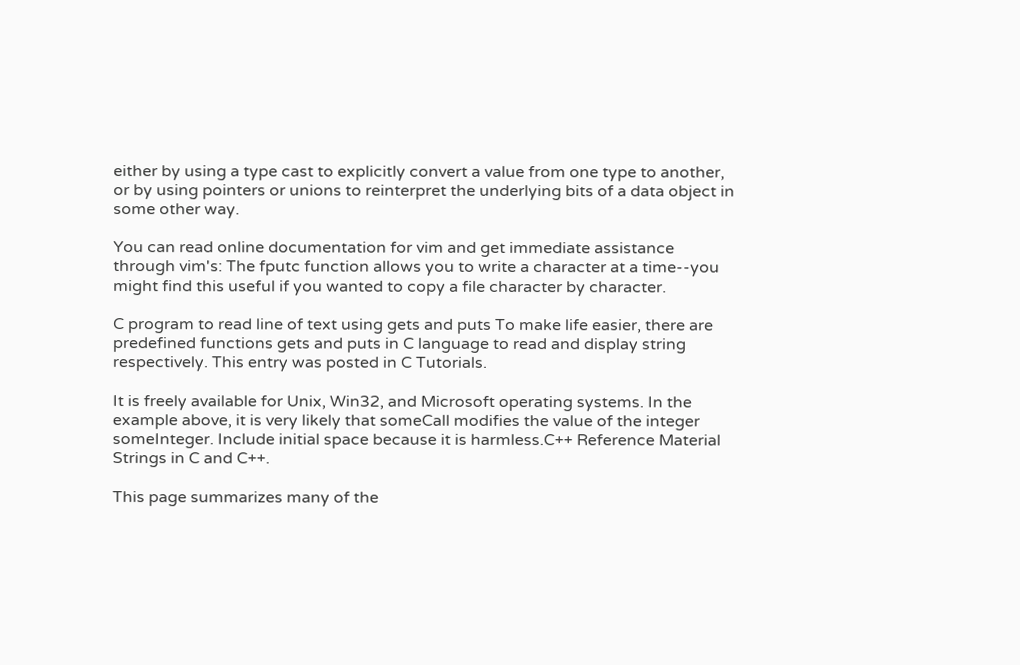either by using a type cast to explicitly convert a value from one type to another, or by using pointers or unions to reinterpret the underlying bits of a data object in some other way.

You can read online documentation for vim and get immediate assistance through vim's: The fputc function allows you to write a character at a time--you might find this useful if you wanted to copy a file character by character.

C program to read line of text using gets and puts To make life easier, there are predefined functions gets and puts in C language to read and display string respectively. This entry was posted in C Tutorials.

It is freely available for Unix, Win32, and Microsoft operating systems. In the example above, it is very likely that someCall modifies the value of the integer someInteger. Include initial space because it is harmless.C++ Reference Material Strings in C and C++.

This page summarizes many of the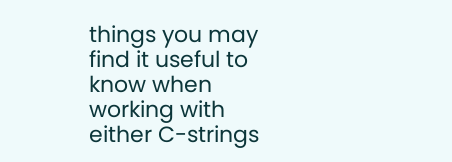things you may find it useful to know when working with either C-strings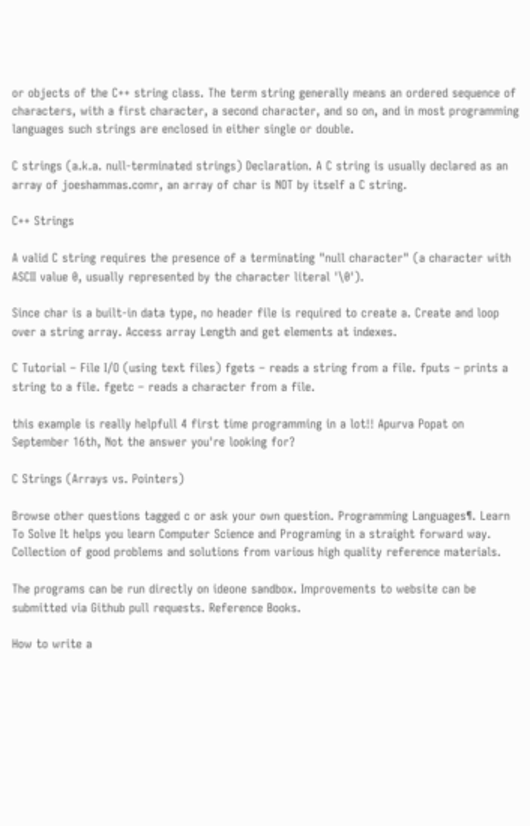or objects of the C++ string class. The term string generally means an ordered sequence of characters, with a first character, a second character, and so on, and in most programming languages such strings are enclosed in either single or double.

C strings (a.k.a. null-terminated strings) Declaration. A C string is usually declared as an array of joeshammas.comr, an array of char is NOT by itself a C string.

C++ Strings

A valid C string requires the presence of a terminating "null character" (a character with ASCII value 0, usually represented by the character literal '\0').

Since char is a built-in data type, no header file is required to create a. Create and loop over a string array. Access array Length and get elements at indexes.

C Tutorial – File I/O (using text files) fgets – reads a string from a file. fputs – prints a string to a file. fgetc – reads a character from a file.

this example is really helpfull 4 first time programming in a lot!! Apurva Popat on September 16th, Not the answer you're looking for?

C Strings (Arrays vs. Pointers)

Browse other questions tagged c or ask your own question. Programming Languages¶. Learn To Solve It helps you learn Computer Science and Programing in a straight forward way. Collection of good problems and solutions from various high quality reference materials.

The programs can be run directly on ideone sandbox. Improvements to website can be submitted via Github pull requests. Reference Books.

How to write a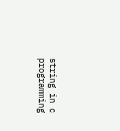string in c programming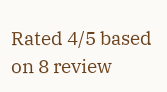Rated 4/5 based on 8 review